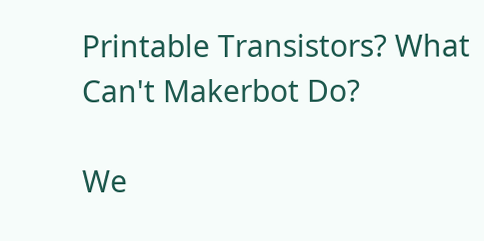Printable Transistors? What Can't Makerbot Do?

We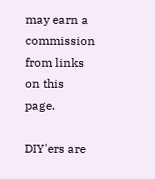may earn a commission from links on this page.

DIY'ers are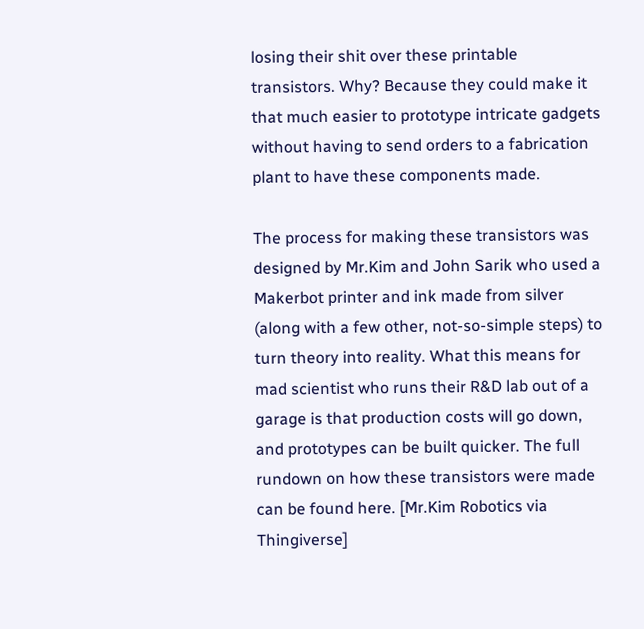losing their shit over these printable transistors. Why? Because they could make it that much easier to prototype intricate gadgets without having to send orders to a fabrication plant to have these components made.

The process for making these transistors was designed by Mr.Kim and John Sarik who used a Makerbot printer and ink made from silver (along with a few other, not-so-simple steps) to turn theory into reality. What this means for mad scientist who runs their R&D lab out of a garage is that production costs will go down, and prototypes can be built quicker. The full rundown on how these transistors were made can be found here. [Mr.Kim Robotics via Thingiverse]